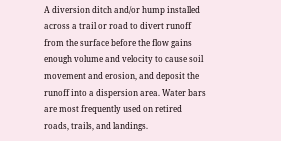A diversion ditch and/or hump installed across a trail or road to divert runoff from the surface before the flow gains enough volume and velocity to cause soil movement and erosion, and deposit the runoff into a dispersion area. Water bars are most frequently used on retired roads, trails, and landings.